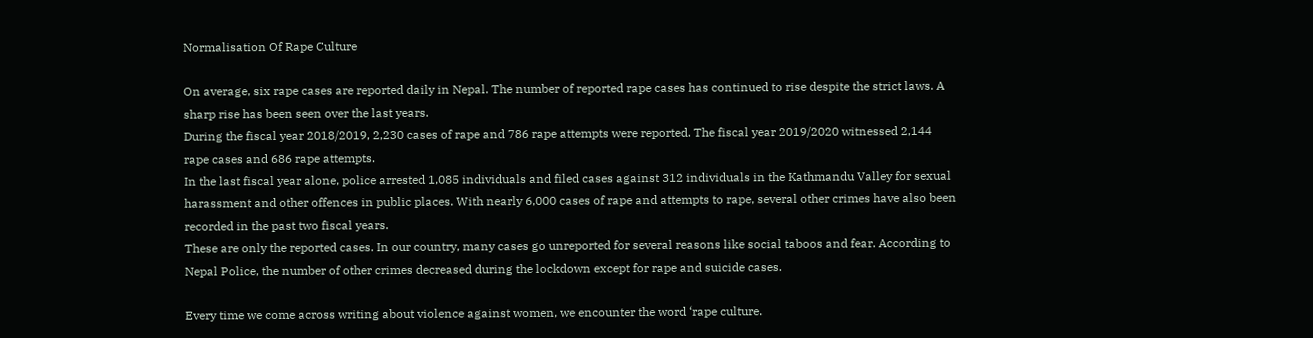Normalisation Of Rape Culture

On average, six rape cases are reported daily in Nepal. The number of reported rape cases has continued to rise despite the strict laws. A sharp rise has been seen over the last years.
During the fiscal year 2018/2019, 2,230 cases of rape and 786 rape attempts were reported. The fiscal year 2019/2020 witnessed 2,144 rape cases and 686 rape attempts.
In the last fiscal year alone, police arrested 1,085 individuals and filed cases against 312 individuals in the Kathmandu Valley for sexual harassment and other offences in public places. With nearly 6,000 cases of rape and attempts to rape, several other crimes have also been recorded in the past two fiscal years.
These are only the reported cases. In our country, many cases go unreported for several reasons like social taboos and fear. According to Nepal Police, the number of other crimes decreased during the lockdown except for rape and suicide cases.

Every time we come across writing about violence against women, we encounter the word ‘rape culture.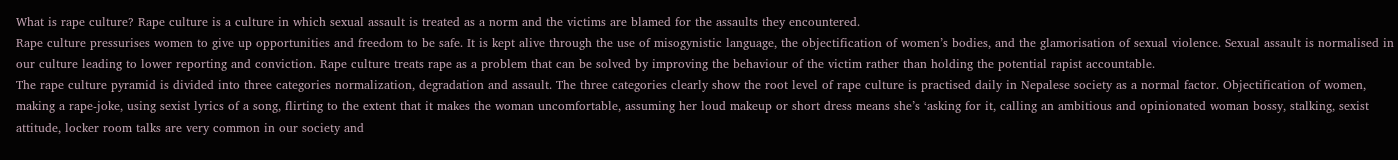What is rape culture? Rape culture is a culture in which sexual assault is treated as a norm and the victims are blamed for the assaults they encountered.
Rape culture pressurises women to give up opportunities and freedom to be safe. It is kept alive through the use of misogynistic language, the objectification of women’s bodies, and the glamorisation of sexual violence. Sexual assault is normalised in our culture leading to lower reporting and conviction. Rape culture treats rape as a problem that can be solved by improving the behaviour of the victim rather than holding the potential rapist accountable.
The rape culture pyramid is divided into three categories normalization, degradation and assault. The three categories clearly show the root level of rape culture is practised daily in Nepalese society as a normal factor. Objectification of women, making a rape-joke, using sexist lyrics of a song, flirting to the extent that it makes the woman uncomfortable, assuming her loud makeup or short dress means she’s ‘asking for it, calling an ambitious and opinionated woman bossy, stalking, sexist attitude, locker room talks are very common in our society and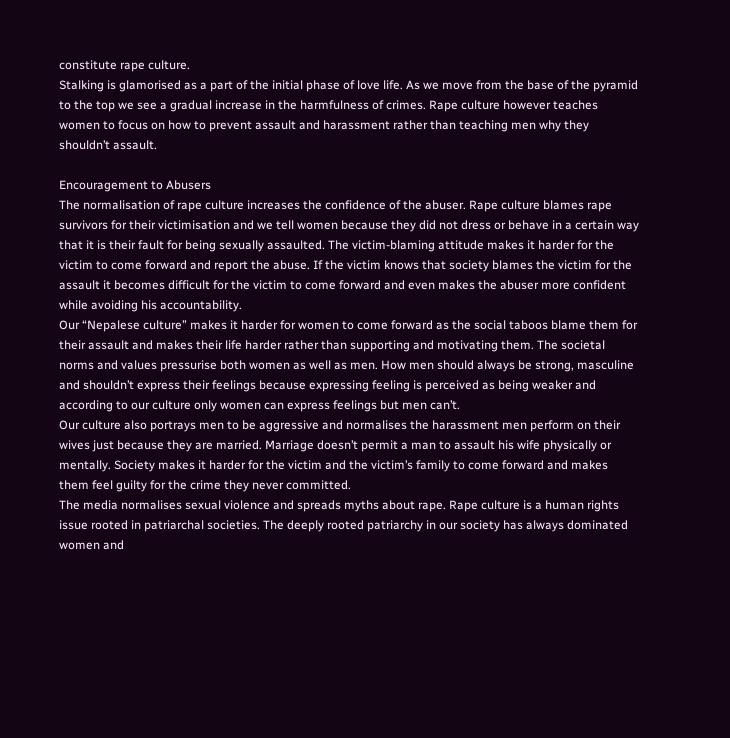constitute rape culture.
Stalking is glamorised as a part of the initial phase of love life. As we move from the base of the pyramid to the top we see a gradual increase in the harmfulness of crimes. Rape culture however teaches women to focus on how to prevent assault and harassment rather than teaching men why they shouldn’t assault.

Encouragement to Abusers
The normalisation of rape culture increases the confidence of the abuser. Rape culture blames rape survivors for their victimisation and we tell women because they did not dress or behave in a certain way that it is their fault for being sexually assaulted. The victim-blaming attitude makes it harder for the victim to come forward and report the abuse. If the victim knows that society blames the victim for the assault it becomes difficult for the victim to come forward and even makes the abuser more confident while avoiding his accountability.
Our “Nepalese culture” makes it harder for women to come forward as the social taboos blame them for their assault and makes their life harder rather than supporting and motivating them. The societal norms and values pressurise both women as well as men. How men should always be strong, masculine and shouldn’t express their feelings because expressing feeling is perceived as being weaker and according to our culture only women can express feelings but men can’t.
Our culture also portrays men to be aggressive and normalises the harassment men perform on their wives just because they are married. Marriage doesn’t permit a man to assault his wife physically or mentally. Society makes it harder for the victim and the victim’s family to come forward and makes them feel guilty for the crime they never committed.
The media normalises sexual violence and spreads myths about rape. Rape culture is a human rights issue rooted in patriarchal societies. The deeply rooted patriarchy in our society has always dominated women and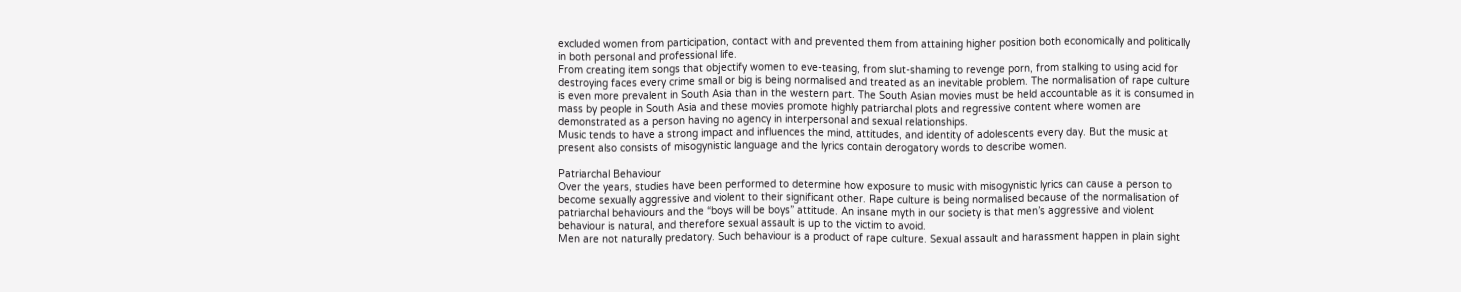excluded women from participation, contact with and prevented them from attaining higher position both economically and politically in both personal and professional life.
From creating item songs that objectify women to eve-teasing, from slut-shaming to revenge porn, from stalking to using acid for destroying faces every crime small or big is being normalised and treated as an inevitable problem. The normalisation of rape culture is even more prevalent in South Asia than in the western part. The South Asian movies must be held accountable as it is consumed in mass by people in South Asia and these movies promote highly patriarchal plots and regressive content where women are demonstrated as a person having no agency in interpersonal and sexual relationships.
Music tends to have a strong impact and influences the mind, attitudes, and identity of adolescents every day. But the music at present also consists of misogynistic language and the lyrics contain derogatory words to describe women.

Patriarchal Behaviour
Over the years, studies have been performed to determine how exposure to music with misogynistic lyrics can cause a person to become sexually aggressive and violent to their significant other. Rape culture is being normalised because of the normalisation of patriarchal behaviours and the “boys will be boys” attitude. An insane myth in our society is that men’s aggressive and violent behaviour is natural, and therefore sexual assault is up to the victim to avoid.
Men are not naturally predatory. Such behaviour is a product of rape culture. Sexual assault and harassment happen in plain sight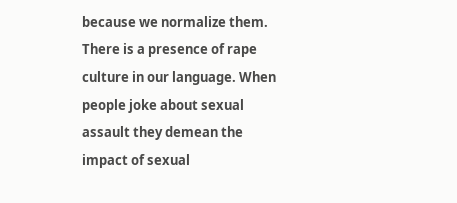because we normalize them. There is a presence of rape culture in our language. When people joke about sexual assault they demean the impact of sexual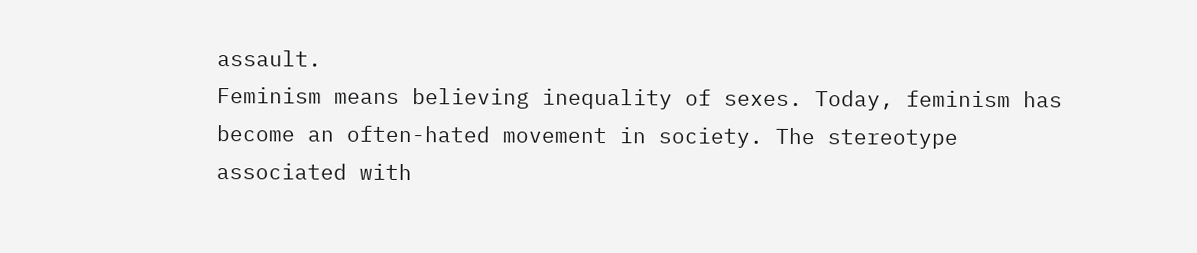assault.
Feminism means believing inequality of sexes. Today, feminism has become an often-hated movement in society. The stereotype associated with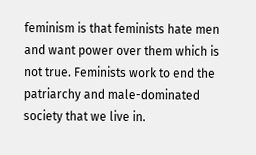feminism is that feminists hate men and want power over them which is not true. Feminists work to end the patriarchy and male-dominated society that we live in.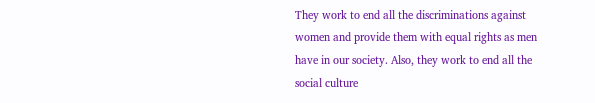They work to end all the discriminations against women and provide them with equal rights as men have in our society. Also, they work to end all the social culture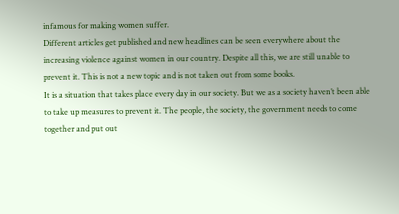infamous for making women suffer.
Different articles get published and new headlines can be seen everywhere about the increasing violence against women in our country. Despite all this, we are still unable to prevent it. This is not a new topic and is not taken out from some books.
It is a situation that takes place every day in our society. But we as a society haven’t been able to take up measures to prevent it. The people, the society, the government needs to come together and put out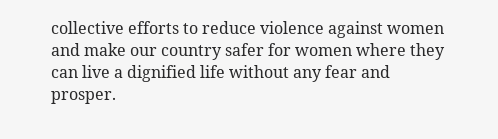collective efforts to reduce violence against women and make our country safer for women where they can live a dignified life without any fear and prosper.